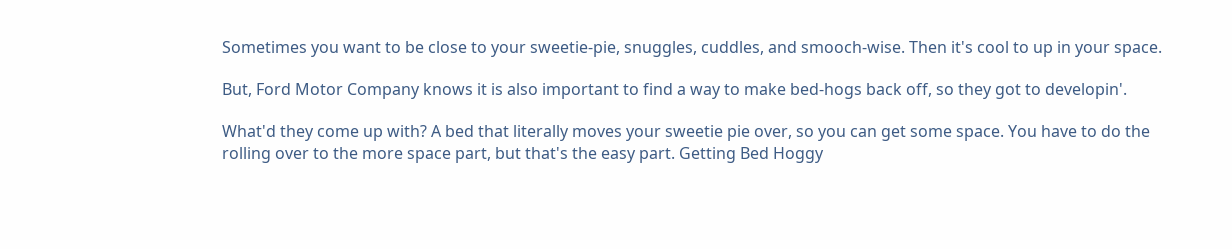Sometimes you want to be close to your sweetie-pie, snuggles, cuddles, and smooch-wise. Then it's cool to up in your space.

But, Ford Motor Company knows it is also important to find a way to make bed-hogs back off, so they got to developin'.

What'd they come up with? A bed that literally moves your sweetie pie over, so you can get some space. You have to do the rolling over to the more space part, but that's the easy part. Getting Bed Hoggy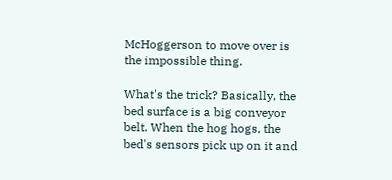McHoggerson to move over is the impossible thing.

What's the trick? Basically, the bed surface is a big conveyor belt. When the hog hogs, the bed's sensors pick up on it and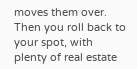moves them over. Then you roll back to your spot, with plenty of real estate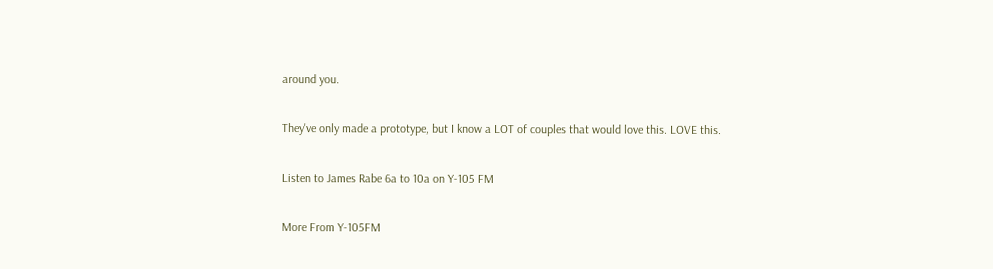around you.

They've only made a prototype, but I know a LOT of couples that would love this. LOVE this.

Listen to James Rabe 6a to 10a on Y-105 FM

More From Y-105FM